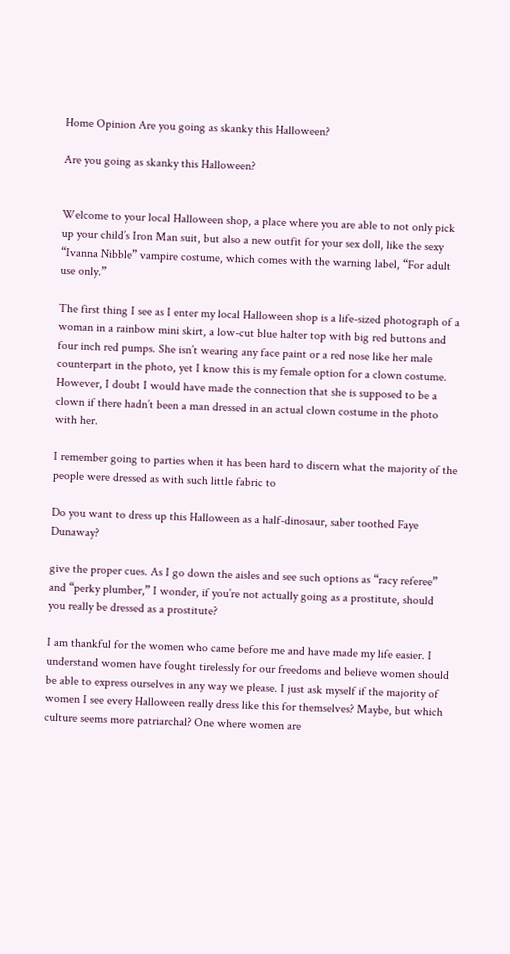Home Opinion Are you going as skanky this Halloween?

Are you going as skanky this Halloween?


Welcome to your local Halloween shop, a place where you are able to not only pick up your child’s Iron Man suit, but also a new outfit for your sex doll, like the sexy “Ivanna Nibble” vampire costume, which comes with the warning label, “For adult use only.”

The first thing I see as I enter my local Halloween shop is a life-sized photograph of a woman in a rainbow mini skirt, a low-cut blue halter top with big red buttons and four inch red pumps. She isn’t wearing any face paint or a red nose like her male counterpart in the photo, yet I know this is my female option for a clown costume. However, I doubt I would have made the connection that she is supposed to be a clown if there hadn’t been a man dressed in an actual clown costume in the photo with her.

I remember going to parties when it has been hard to discern what the majority of the people were dressed as with such little fabric to

Do you want to dress up this Halloween as a half-dinosaur, saber toothed Faye Dunaway?

give the proper cues. As I go down the aisles and see such options as “racy referee” and “perky plumber,” I wonder, if you’re not actually going as a prostitute, should you really be dressed as a prostitute?

I am thankful for the women who came before me and have made my life easier. I understand women have fought tirelessly for our freedoms and believe women should be able to express ourselves in any way we please. I just ask myself if the majority of women I see every Halloween really dress like this for themselves? Maybe, but which culture seems more patriarchal? One where women are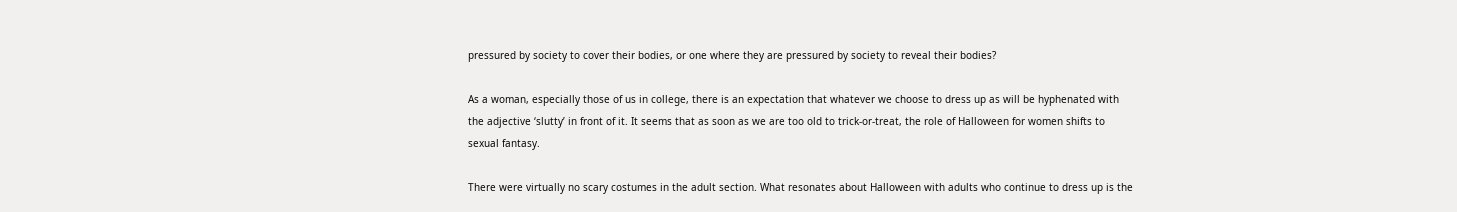pressured by society to cover their bodies, or one where they are pressured by society to reveal their bodies?

As a woman, especially those of us in college, there is an expectation that whatever we choose to dress up as will be hyphenated with the adjective ‘slutty’ in front of it. It seems that as soon as we are too old to trick-or-treat, the role of Halloween for women shifts to sexual fantasy.

There were virtually no scary costumes in the adult section. What resonates about Halloween with adults who continue to dress up is the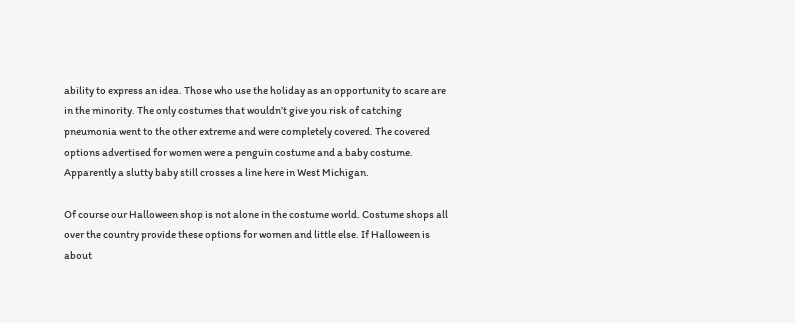ability to express an idea. Those who use the holiday as an opportunity to scare are in the minority. The only costumes that wouldn’t give you risk of catching pneumonia went to the other extreme and were completely covered. The covered options advertised for women were a penguin costume and a baby costume. Apparently a slutty baby still crosses a line here in West Michigan.

Of course our Halloween shop is not alone in the costume world. Costume shops all over the country provide these options for women and little else. If Halloween is about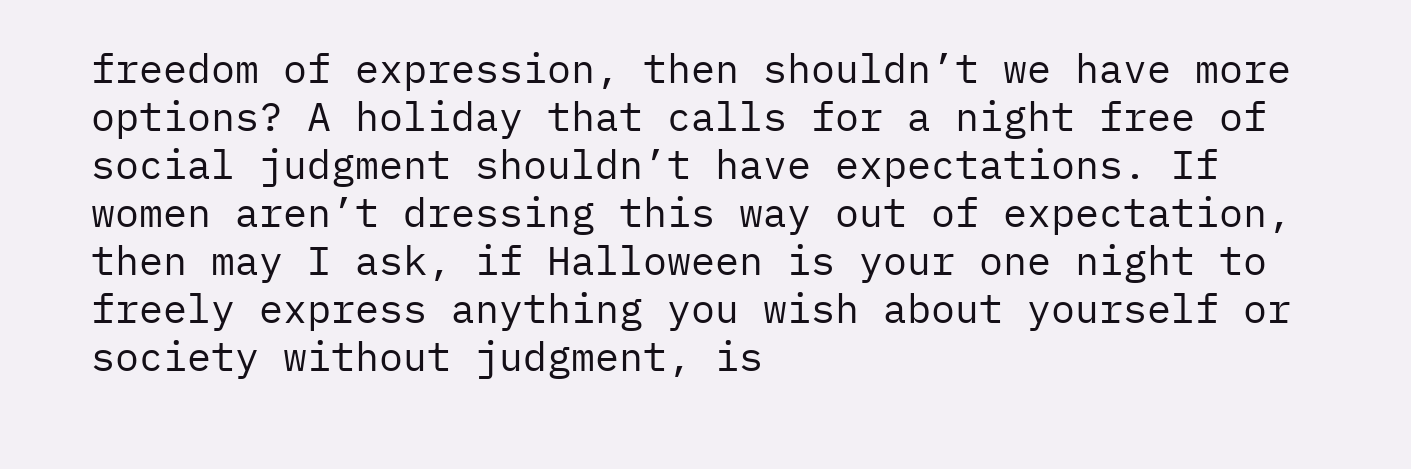freedom of expression, then shouldn’t we have more options? A holiday that calls for a night free of social judgment shouldn’t have expectations. If women aren’t dressing this way out of expectation, then may I ask, if Halloween is your one night to freely express anything you wish about yourself or society without judgment, is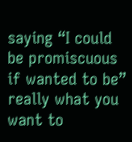saying “I could be promiscuous if wanted to be” really what you want to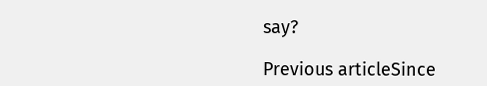say?

Previous articleSince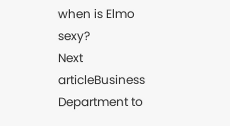when is Elmo sexy?
Next articleBusiness Department to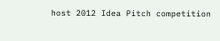host 2012 Idea Pitch competition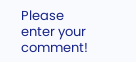Please enter your comment!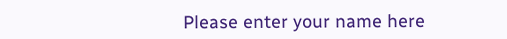Please enter your name here